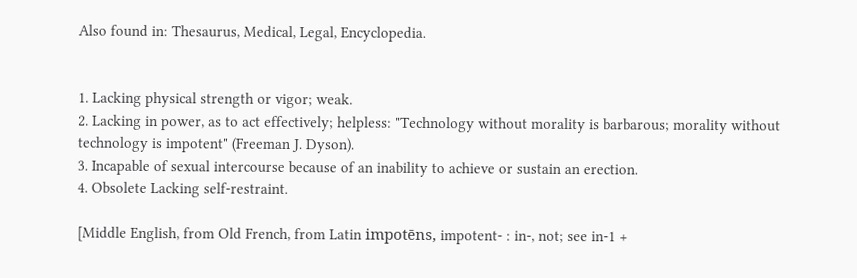Also found in: Thesaurus, Medical, Legal, Encyclopedia.


1. Lacking physical strength or vigor; weak.
2. Lacking in power, as to act effectively; helpless: "Technology without morality is barbarous; morality without technology is impotent" (Freeman J. Dyson).
3. Incapable of sexual intercourse because of an inability to achieve or sustain an erection.
4. Obsolete Lacking self-restraint.

[Middle English, from Old French, from Latin impotēns, impotent- : in-, not; see in-1 +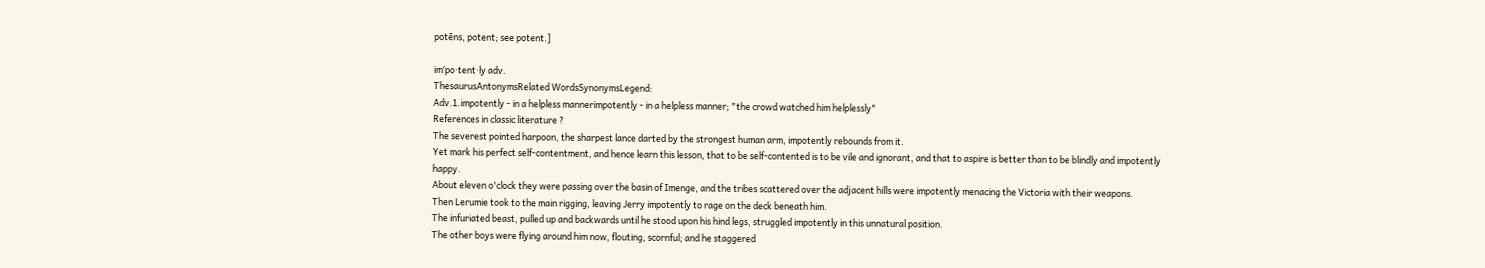potēns, potent; see potent.]

im′po·tent·ly adv.
ThesaurusAntonymsRelated WordsSynonymsLegend:
Adv.1.impotently - in a helpless mannerimpotently - in a helpless manner; "the crowd watched him helplessly"
References in classic literature ?
The severest pointed harpoon, the sharpest lance darted by the strongest human arm, impotently rebounds from it.
Yet mark his perfect self-contentment, and hence learn this lesson, that to be self-contented is to be vile and ignorant, and that to aspire is better than to be blindly and impotently happy.
About eleven o'clock they were passing over the basin of Imenge, and the tribes scattered over the adjacent hills were impotently menacing the Victoria with their weapons.
Then Lerumie took to the main rigging, leaving Jerry impotently to rage on the deck beneath him.
The infuriated beast, pulled up and backwards until he stood upon his hind legs, struggled impotently in this unnatural position.
The other boys were flying around him now, flouting, scornful; and he staggered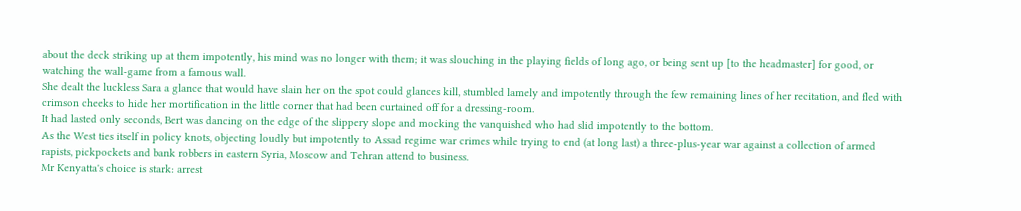about the deck striking up at them impotently, his mind was no longer with them; it was slouching in the playing fields of long ago, or being sent up [to the headmaster] for good, or watching the wall-game from a famous wall.
She dealt the luckless Sara a glance that would have slain her on the spot could glances kill, stumbled lamely and impotently through the few remaining lines of her recitation, and fled with crimson cheeks to hide her mortification in the little corner that had been curtained off for a dressing-room.
It had lasted only seconds, Bert was dancing on the edge of the slippery slope and mocking the vanquished who had slid impotently to the bottom.
As the West ties itself in policy knots, objecting loudly but impotently to Assad regime war crimes while trying to end (at long last) a three-plus-year war against a collection of armed rapists, pickpockets and bank robbers in eastern Syria, Moscow and Tehran attend to business.
Mr Kenyatta's choice is stark: arrest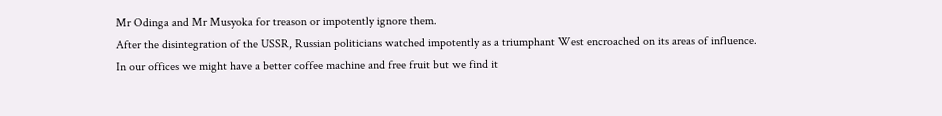Mr Odinga and Mr Musyoka for treason or impotently ignore them.
After the disintegration of the USSR, Russian politicians watched impotently as a triumphant West encroached on its areas of influence.
In our offices we might have a better coffee machine and free fruit but we find it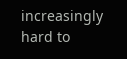increasingly hard to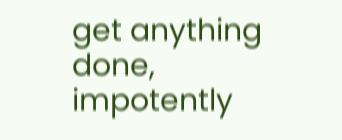get anything done, impotently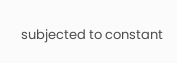subjected to constant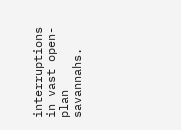interruptions in vast open-plan savannahs.